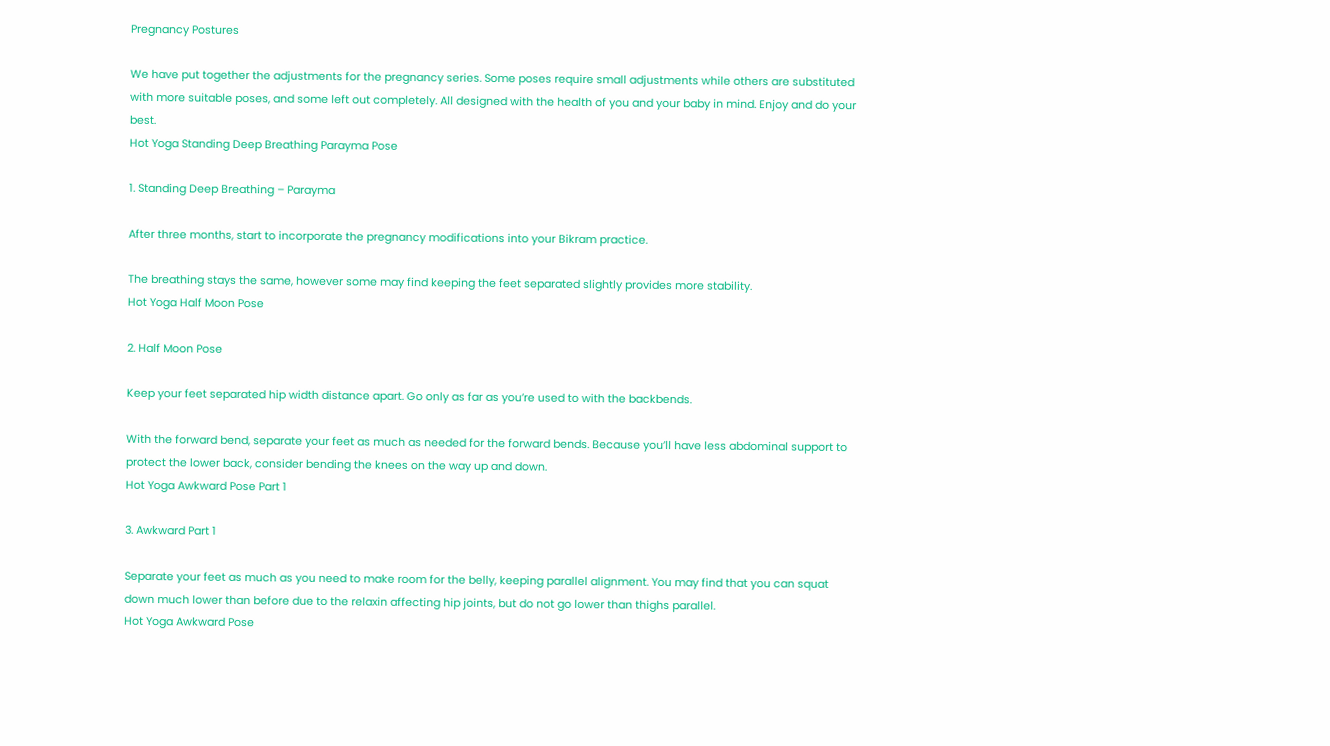Pregnancy Postures

We have put together the adjustments for the pregnancy series. Some poses require small adjustments while others are substituted with more suitable poses, and some left out completely. All designed with the health of you and your baby in mind. Enjoy and do your best.
Hot Yoga Standing Deep Breathing Parayma Pose

1. Standing Deep Breathing – Parayma

After three months, start to incorporate the pregnancy modifications into your Bikram practice.

The breathing stays the same, however some may find keeping the feet separated slightly provides more stability.
Hot Yoga Half Moon Pose

2. Half Moon Pose

Keep your feet separated hip width distance apart. Go only as far as you’re used to with the backbends.

With the forward bend, separate your feet as much as needed for the forward bends. Because you’ll have less abdominal support to protect the lower back, consider bending the knees on the way up and down.
Hot Yoga Awkward Pose Part 1

3. Awkward Part 1

Separate your feet as much as you need to make room for the belly, keeping parallel alignment. You may find that you can squat down much lower than before due to the relaxin affecting hip joints, but do not go lower than thighs parallel.
Hot Yoga Awkward Pose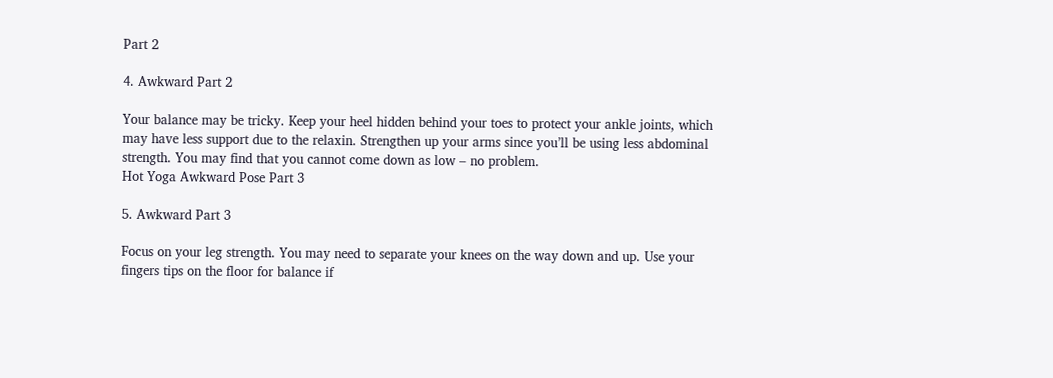Part 2

4. Awkward Part 2

Your balance may be tricky. Keep your heel hidden behind your toes to protect your ankle joints, which may have less support due to the relaxin. Strengthen up your arms since you’ll be using less abdominal strength. You may find that you cannot come down as low – no problem.
Hot Yoga Awkward Pose Part 3

5. Awkward Part 3

Focus on your leg strength. You may need to separate your knees on the way down and up. Use your fingers tips on the floor for balance if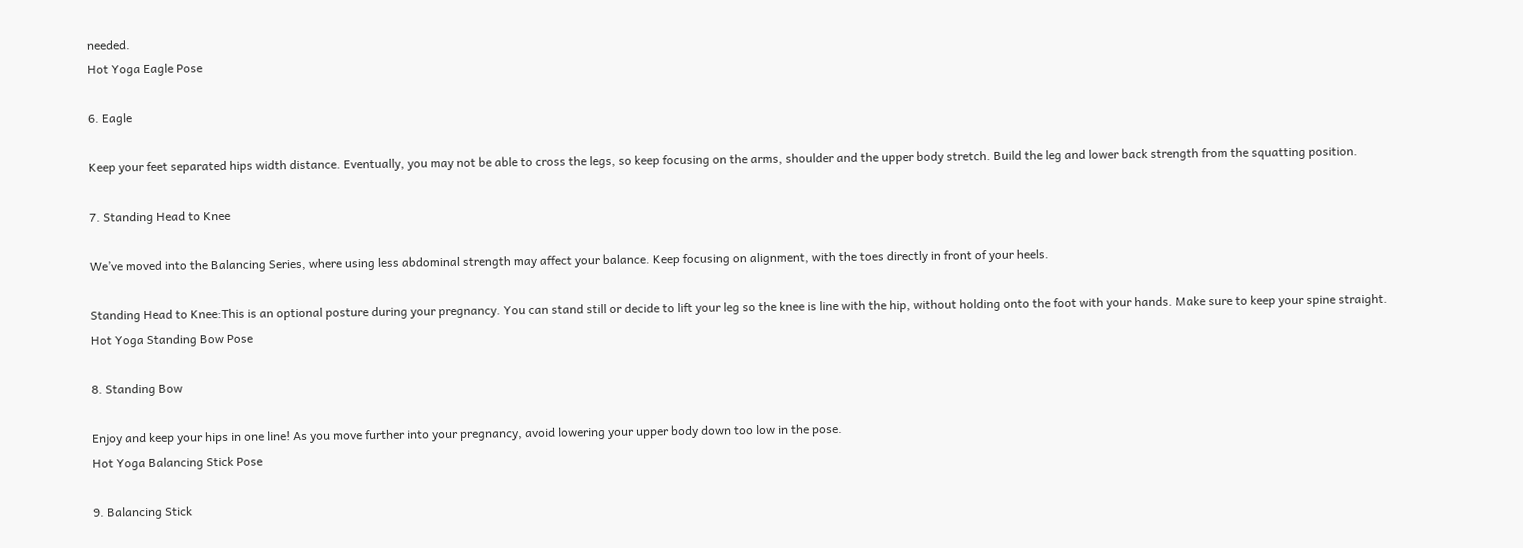needed.
Hot Yoga Eagle Pose

6. Eagle

Keep your feet separated hips width distance. Eventually, you may not be able to cross the legs, so keep focusing on the arms, shoulder and the upper body stretch. Build the leg and lower back strength from the squatting position.

7. Standing Head to Knee

We’ve moved into the Balancing Series, where using less abdominal strength may affect your balance. Keep focusing on alignment, with the toes directly in front of your heels.

Standing Head to Knee:This is an optional posture during your pregnancy. You can stand still or decide to lift your leg so the knee is line with the hip, without holding onto the foot with your hands. Make sure to keep your spine straight.
Hot Yoga Standing Bow Pose

8. Standing Bow

Enjoy and keep your hips in one line! As you move further into your pregnancy, avoid lowering your upper body down too low in the pose.
Hot Yoga Balancing Stick Pose

9. Balancing Stick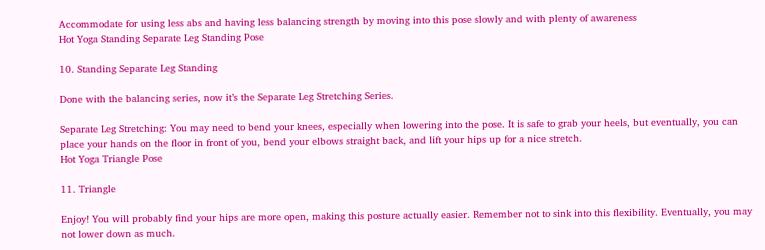Accommodate for using less abs and having less balancing strength by moving into this pose slowly and with plenty of awareness
Hot Yoga Standing Separate Leg Standing Pose

10. Standing Separate Leg Standing

Done with the balancing series, now it’s the Separate Leg Stretching Series.

Separate Leg Stretching: You may need to bend your knees, especially when lowering into the pose. It is safe to grab your heels, but eventually, you can place your hands on the floor in front of you, bend your elbows straight back, and lift your hips up for a nice stretch.
Hot Yoga Triangle Pose

11. Triangle

Enjoy! You will probably find your hips are more open, making this posture actually easier. Remember not to sink into this flexibility. Eventually, you may not lower down as much.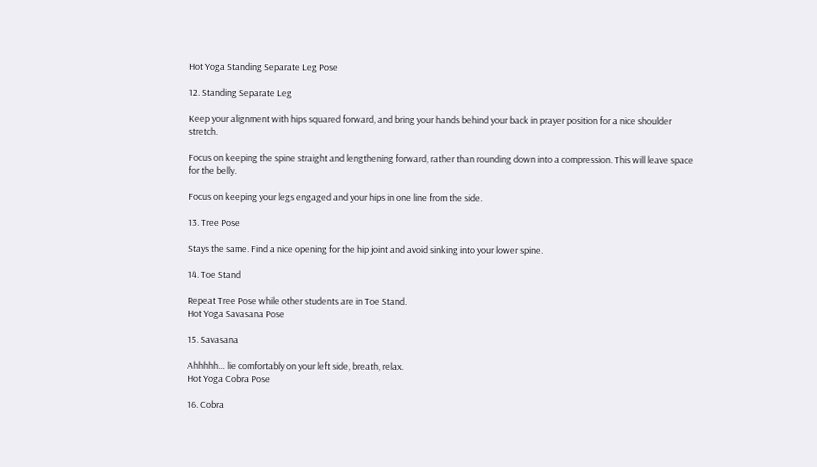Hot Yoga Standing Separate Leg Pose

12. Standing Separate Leg

Keep your alignment with hips squared forward, and bring your hands behind your back in prayer position for a nice shoulder stretch.

Focus on keeping the spine straight and lengthening forward, rather than rounding down into a compression. This will leave space for the belly.

Focus on keeping your legs engaged and your hips in one line from the side.

13. Tree Pose

Stays the same. Find a nice opening for the hip joint and avoid sinking into your lower spine.

14. Toe Stand

Repeat Tree Pose while other students are in Toe Stand.
Hot Yoga Savasana Pose

15. Savasana

Ahhhhh… lie comfortably on your left side, breath, relax.
Hot Yoga Cobra Pose

16. Cobra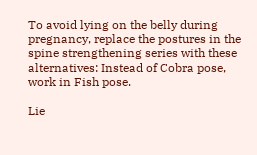To avoid lying on the belly during pregnancy, replace the postures in the spine strengthening series with these alternatives: Instead of Cobra pose, work in Fish pose.

Lie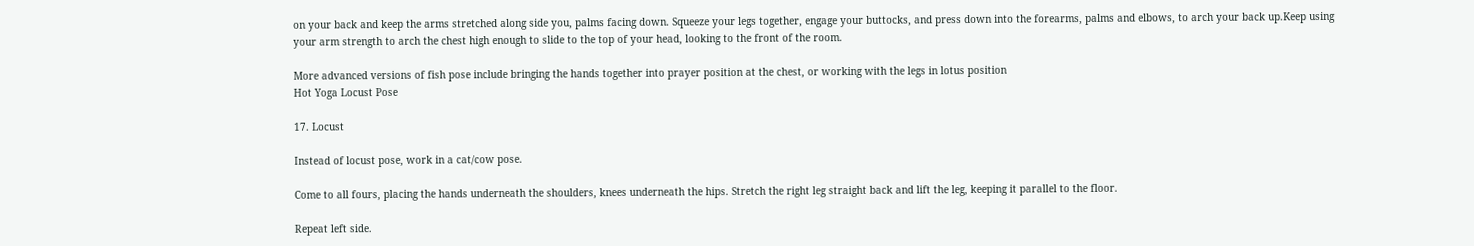on your back and keep the arms stretched along side you, palms facing down. Squeeze your legs together, engage your buttocks, and press down into the forearms, palms and elbows, to arch your back up.Keep using your arm strength to arch the chest high enough to slide to the top of your head, looking to the front of the room.

More advanced versions of fish pose include bringing the hands together into prayer position at the chest, or working with the legs in lotus position
Hot Yoga Locust Pose

17. Locust

Instead of locust pose, work in a cat/cow pose.

Come to all fours, placing the hands underneath the shoulders, knees underneath the hips. Stretch the right leg straight back and lift the leg, keeping it parallel to the floor.

Repeat left side.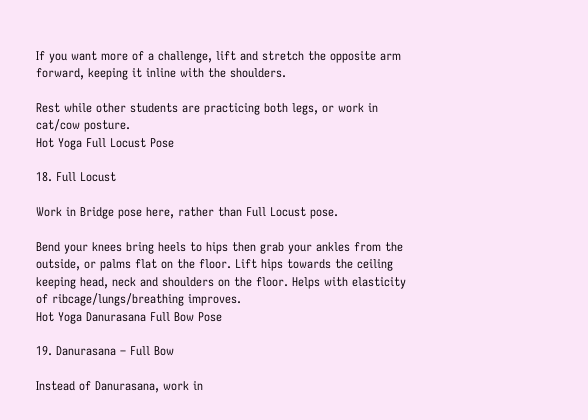If you want more of a challenge, lift and stretch the opposite arm forward, keeping it inline with the shoulders.

Rest while other students are practicing both legs, or work in cat/cow posture.
Hot Yoga Full Locust Pose

18. Full Locust

Work in Bridge pose here, rather than Full Locust pose.

Bend your knees bring heels to hips then grab your ankles from the outside, or palms flat on the floor. Lift hips towards the ceiling keeping head, neck and shoulders on the floor. Helps with elasticity of ribcage/lungs/breathing improves.
Hot Yoga Danurasana Full Bow Pose

19. Danurasana – Full Bow

Instead of Danurasana, work in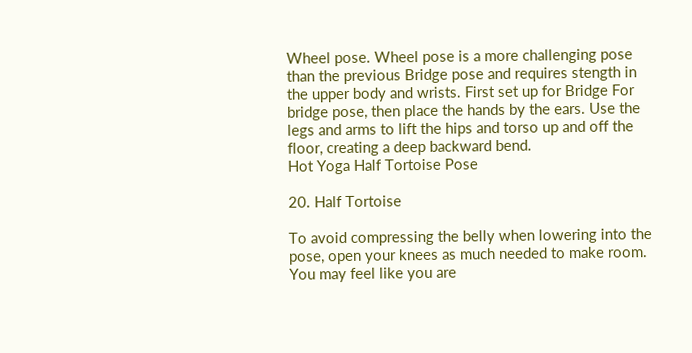Wheel pose. Wheel pose is a more challenging pose than the previous Bridge pose and requires stength in the upper body and wrists. First set up for Bridge For bridge pose, then place the hands by the ears. Use the legs and arms to lift the hips and torso up and off the floor, creating a deep backward bend.
Hot Yoga Half Tortoise Pose

20. Half Tortoise

To avoid compressing the belly when lowering into the pose, open your knees as much needed to make room. You may feel like you are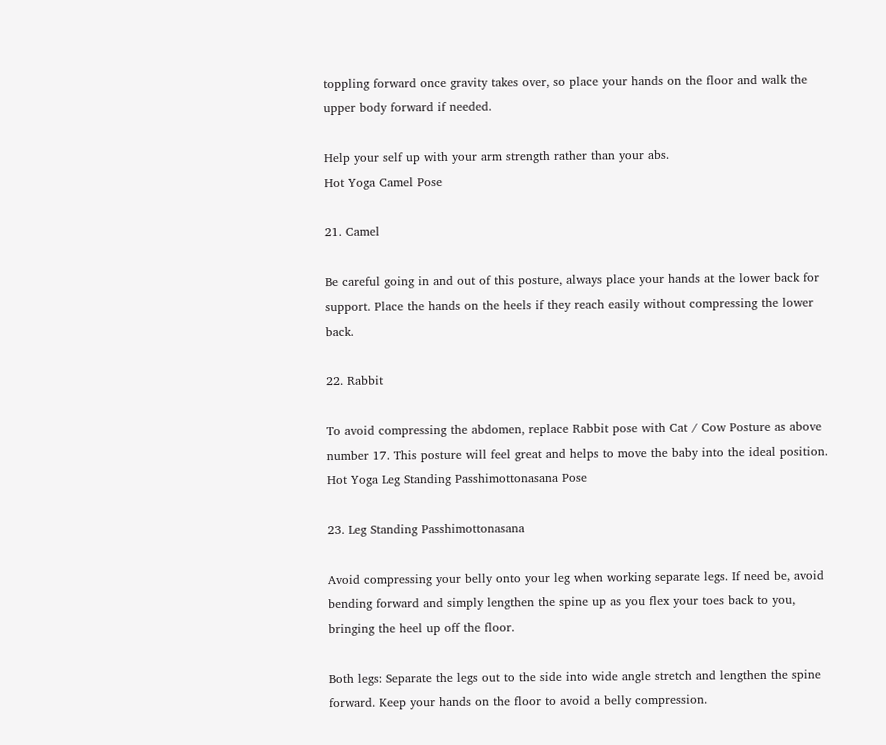toppling forward once gravity takes over, so place your hands on the floor and walk the upper body forward if needed.

Help your self up with your arm strength rather than your abs.
Hot Yoga Camel Pose

21. Camel

Be careful going in and out of this posture, always place your hands at the lower back for support. Place the hands on the heels if they reach easily without compressing the lower back.

22. Rabbit

To avoid compressing the abdomen, replace Rabbit pose with Cat / Cow Posture as above number 17. This posture will feel great and helps to move the baby into the ideal position.
Hot Yoga Leg Standing Passhimottonasana Pose

23. Leg Standing Passhimottonasana

Avoid compressing your belly onto your leg when working separate legs. If need be, avoid bending forward and simply lengthen the spine up as you flex your toes back to you, bringing the heel up off the floor.

Both legs: Separate the legs out to the side into wide angle stretch and lengthen the spine forward. Keep your hands on the floor to avoid a belly compression.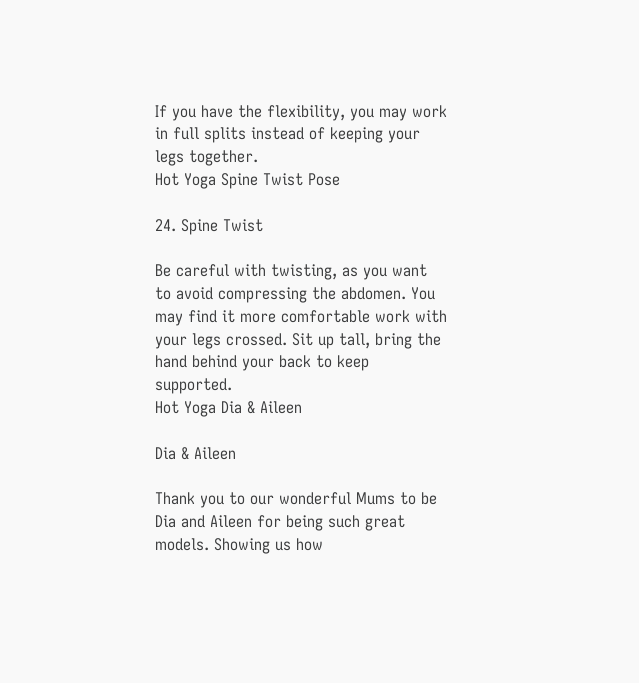If you have the flexibility, you may work in full splits instead of keeping your legs together.
Hot Yoga Spine Twist Pose

24. Spine Twist

Be careful with twisting, as you want to avoid compressing the abdomen. You may find it more comfortable work with your legs crossed. Sit up tall, bring the hand behind your back to keep supported.
Hot Yoga Dia & Aileen

Dia & Aileen

Thank you to our wonderful Mums to be Dia and Aileen for being such great models. Showing us how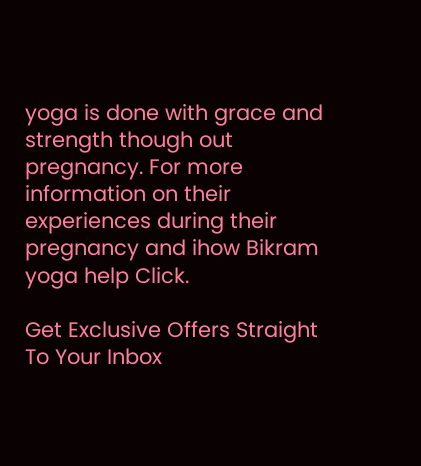yoga is done with grace and strength though out pregnancy. For more information on their experiences during their pregnancy and ihow Bikram yoga help Click.

Get Exclusive Offers Straight To Your Inbox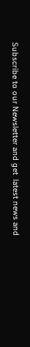Subscribe to our Newsletter and get  latest news and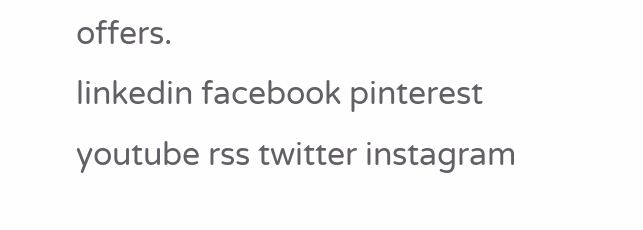offers.
linkedin facebook pinterest youtube rss twitter instagram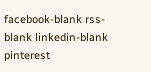facebook-blank rss-blank linkedin-blank pinterest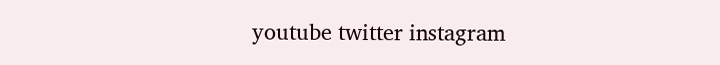youtube twitter instagram